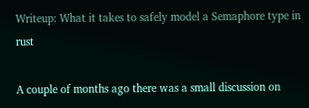Writeup: What it takes to safely model a Semaphore type in rust

A couple of months ago there was a small discussion on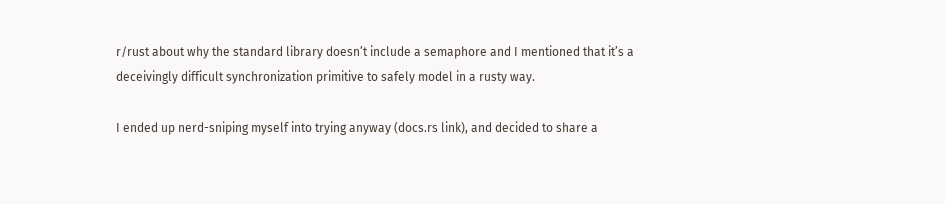r/rust about why the standard library doesn’t include a semaphore and I mentioned that it’s a deceivingly difficult synchronization primitive to safely model in a rusty way.

I ended up nerd-sniping myself into trying anyway (docs.rs link), and decided to share a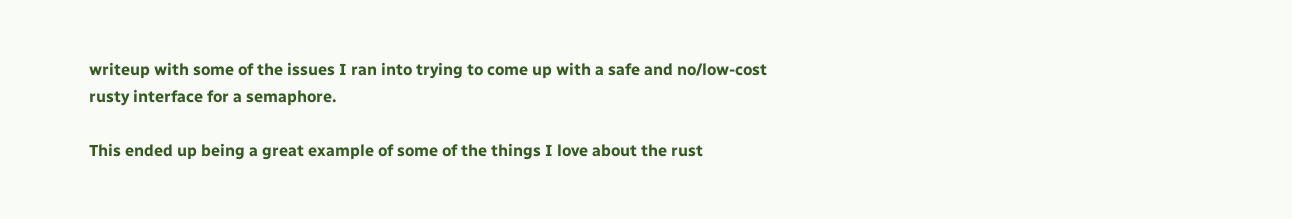writeup with some of the issues I ran into trying to come up with a safe and no/low-cost rusty interface for a semaphore.

This ended up being a great example of some of the things I love about the rust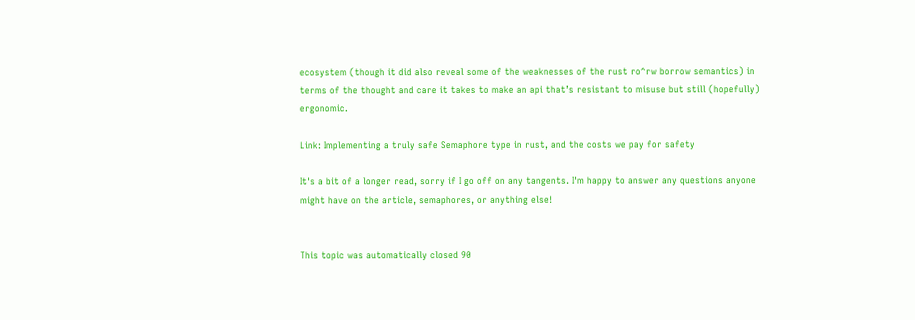ecosystem (though it did also reveal some of the weaknesses of the rust ro^rw borrow semantics) in terms of the thought and care it takes to make an api that’s resistant to misuse but still (hopefully) ergonomic.

Link: Implementing a truly safe Semaphore type in rust, and the costs we pay for safety

It's a bit of a longer read, sorry if I go off on any tangents. I'm happy to answer any questions anyone might have on the article, semaphores, or anything else!


This topic was automatically closed 90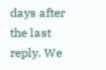days after the last reply. We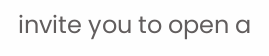invite you to open a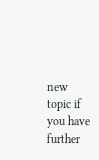new topic if you have further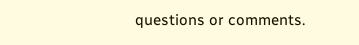questions or comments.